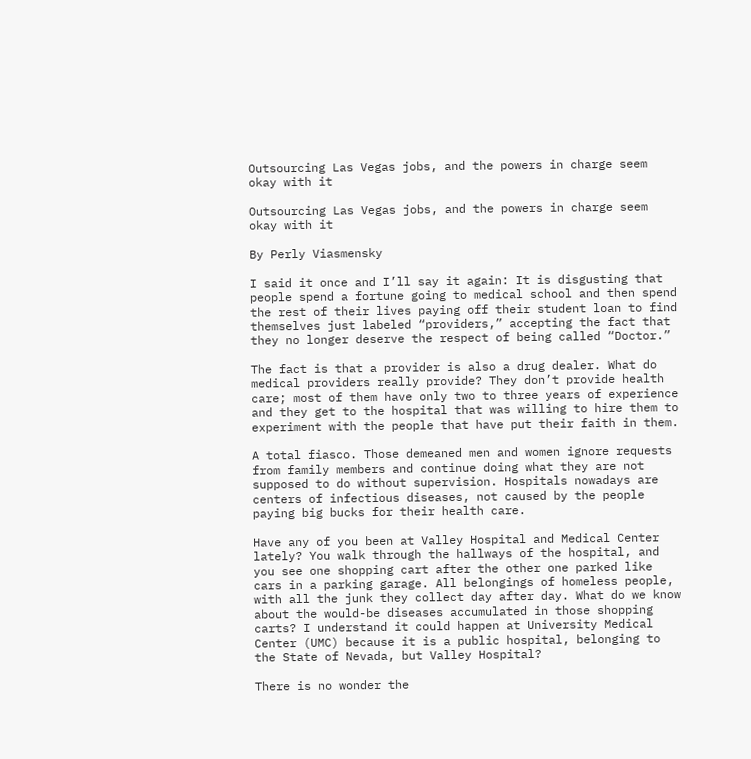Outsourcing Las Vegas jobs, and the powers in charge seem okay with it

Outsourcing Las Vegas jobs, and the powers in charge seem okay with it

By Perly Viasmensky

I said it once and I’ll say it again: It is disgusting that people spend a fortune going to medical school and then spend the rest of their lives paying off their student loan to find themselves just labeled “providers,” accepting the fact that they no longer deserve the respect of being called “Doctor.”

The fact is that a provider is also a drug dealer. What do medical providers really provide? They don’t provide health care; most of them have only two to three years of experience and they get to the hospital that was willing to hire them to experiment with the people that have put their faith in them.

A total fiasco. Those demeaned men and women ignore requests from family members and continue doing what they are not supposed to do without supervision. Hospitals nowadays are centers of infectious diseases, not caused by the people paying big bucks for their health care.

Have any of you been at Valley Hospital and Medical Center lately? You walk through the hallways of the hospital, and you see one shopping cart after the other one parked like cars in a parking garage. All belongings of homeless people, with all the junk they collect day after day. What do we know about the would-be diseases accumulated in those shopping carts? I understand it could happen at University Medical Center (UMC) because it is a public hospital, belonging to the State of Nevada, but Valley Hospital?

There is no wonder the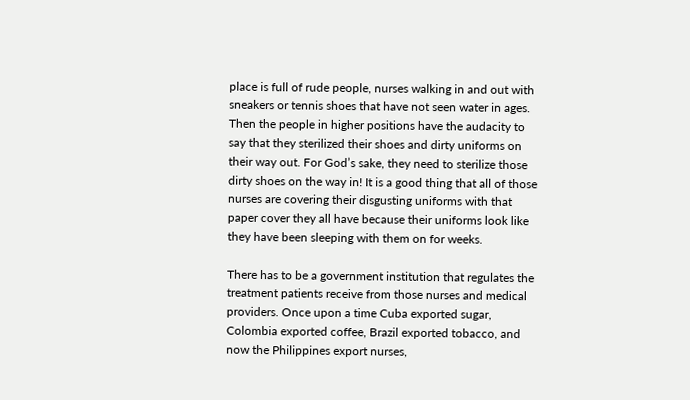place is full of rude people, nurses walking in and out with sneakers or tennis shoes that have not seen water in ages. Then the people in higher positions have the audacity to say that they sterilized their shoes and dirty uniforms on their way out. For God’s sake, they need to sterilize those dirty shoes on the way in! It is a good thing that all of those nurses are covering their disgusting uniforms with that paper cover they all have because their uniforms look like they have been sleeping with them on for weeks.

There has to be a government institution that regulates the treatment patients receive from those nurses and medical providers. Once upon a time Cuba exported sugar, Colombia exported coffee, Brazil exported tobacco, and now the Philippines export nurses,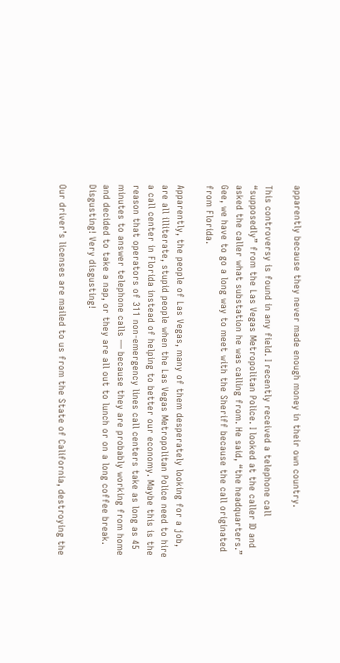apparently because they never made enough money in their own country.

This controversy is found in any field. I recently received a telephone call “supposedly” from the Las Vegas Metropolitan Police. I looked at the caller ID and asked the caller what substation he was calling from. He said, “the headquarters.” Gee, we have to go a long way to meet with the Sheriff because the call originated from Florida.

Apparently, the people of Las Vegas, many of them desperately looking for a job, are all illiterate, stupid people when the Las Vegas Metropolitan Police need to hire a call center in Florida instead of helping to better our economy. Maybe this is the reason that operators of 311 non-emergency lines call centers take as long as 45 minutes to answer telephone calls — because they are probably working from home and decided to take a nap, or they are all out to lunch or on a long coffee break. Disgusting! Very disgusting!

Our driver’s licenses are mailed to us from the State of California, destroying the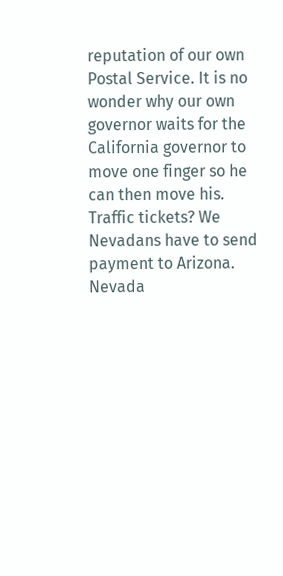reputation of our own Postal Service. It is no wonder why our own governor waits for the California governor to move one finger so he can then move his. Traffic tickets? We Nevadans have to send payment to Arizona. Nevada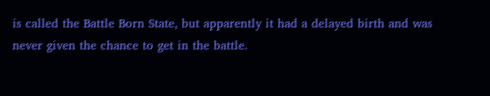is called the Battle Born State, but apparently it had a delayed birth and was never given the chance to get in the battle.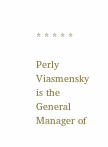* * * * *

Perly Viasmensky is the General Manager of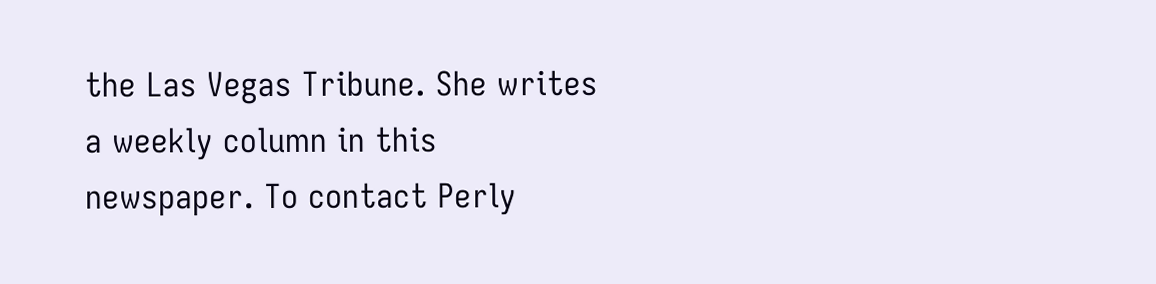the Las Vegas Tribune. She writes a weekly column in this newspaper. To contact Perly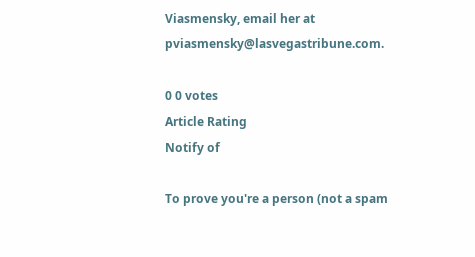Viasmensky, email her at pviasmensky@lasvegastribune.com.

0 0 votes
Article Rating
Notify of

To prove you're a person (not a spam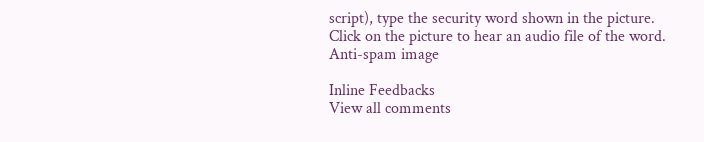script), type the security word shown in the picture. Click on the picture to hear an audio file of the word.
Anti-spam image

Inline Feedbacks
View all comments